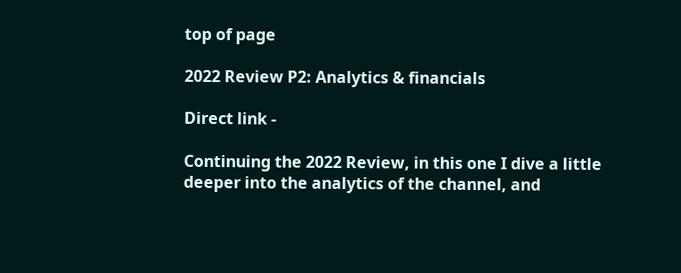top of page

2022 Review P2: Analytics & financials

Direct link -

Continuing the 2022 Review, in this one I dive a little deeper into the analytics of the channel, and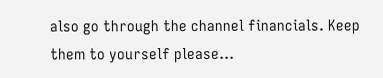also go through the channel financials. Keep them to yourself please…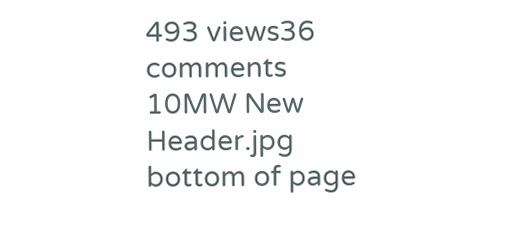493 views36 comments
10MW New Header.jpg
bottom of page